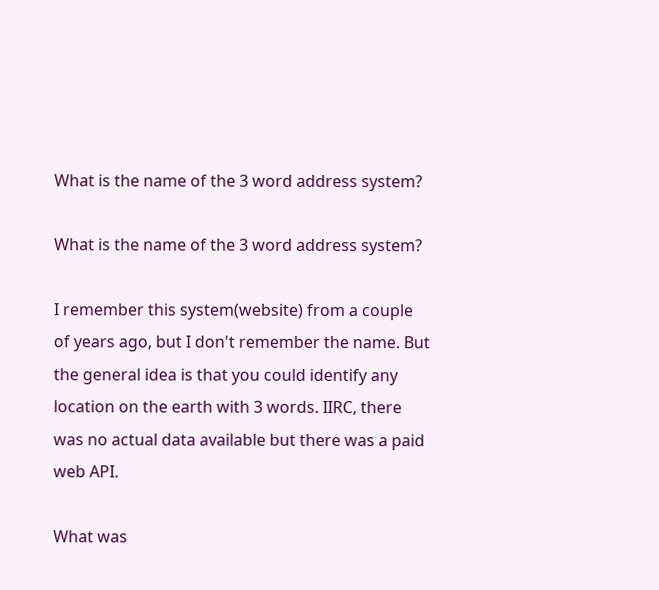What is the name of the 3 word address system?

What is the name of the 3 word address system?

I remember this system(website) from a couple of years ago, but I don't remember the name. But the general idea is that you could identify any location on the earth with 3 words. IIRC, there was no actual data available but there was a paid web API.

What was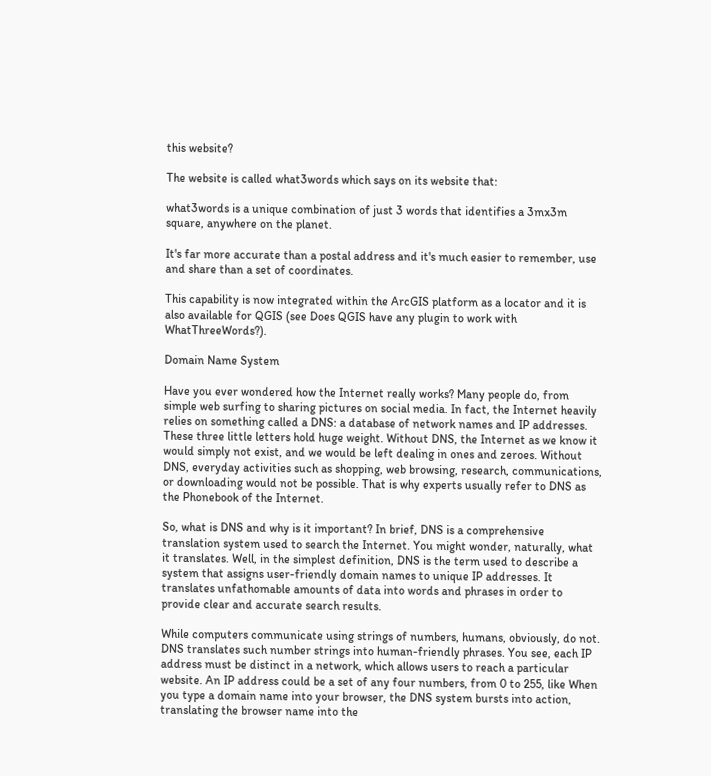this website?

The website is called what3words which says on its website that:

what3words is a unique combination of just 3 words that identifies a 3mx3m square, anywhere on the planet.

It's far more accurate than a postal address and it's much easier to remember, use and share than a set of coordinates.

This capability is now integrated within the ArcGIS platform as a locator and it is also available for QGIS (see Does QGIS have any plugin to work with WhatThreeWords?).

Domain Name System

Have you ever wondered how the Internet really works? Many people do, from simple web surfing to sharing pictures on social media. In fact, the Internet heavily relies on something called a DNS: a database of network names and IP addresses. These three little letters hold huge weight. Without DNS, the Internet as we know it would simply not exist, and we would be left dealing in ones and zeroes. Without DNS, everyday activities such as shopping, web browsing, research, communications, or downloading would not be possible. That is why experts usually refer to DNS as the Phonebook of the Internet.

So, what is DNS and why is it important? In brief, DNS is a comprehensive translation system used to search the Internet. You might wonder, naturally, what it translates. Well, in the simplest definition, DNS is the term used to describe a system that assigns user-friendly domain names to unique IP addresses. It translates unfathomable amounts of data into words and phrases in order to provide clear and accurate search results.

While computers communicate using strings of numbers, humans, obviously, do not. DNS translates such number strings into human-friendly phrases. You see, each IP address must be distinct in a network, which allows users to reach a particular website. An IP address could be a set of any four numbers, from 0 to 255, like When you type a domain name into your browser, the DNS system bursts into action, translating the browser name into the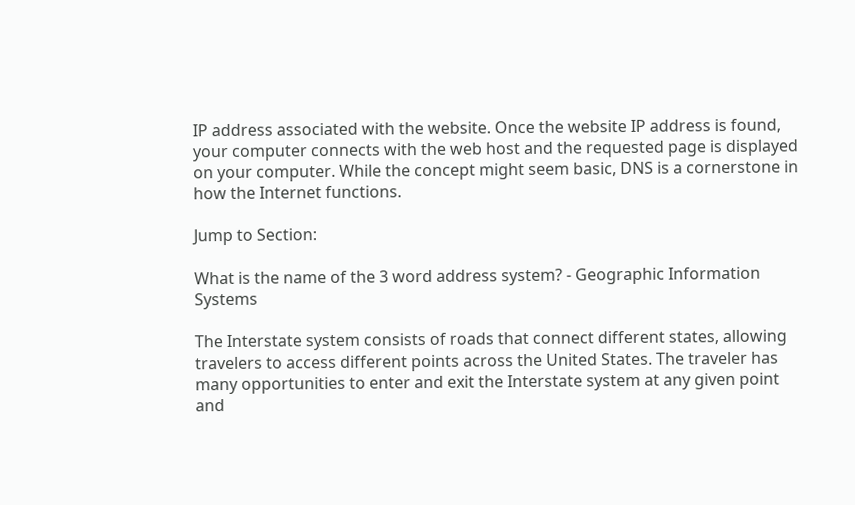IP address associated with the website. Once the website IP address is found, your computer connects with the web host and the requested page is displayed on your computer. While the concept might seem basic, DNS is a cornerstone in how the Internet functions.

Jump to Section:

What is the name of the 3 word address system? - Geographic Information Systems

The Interstate system consists of roads that connect different states, allowing travelers to access different points across the United States. The traveler has many opportunities to enter and exit the Interstate system at any given point and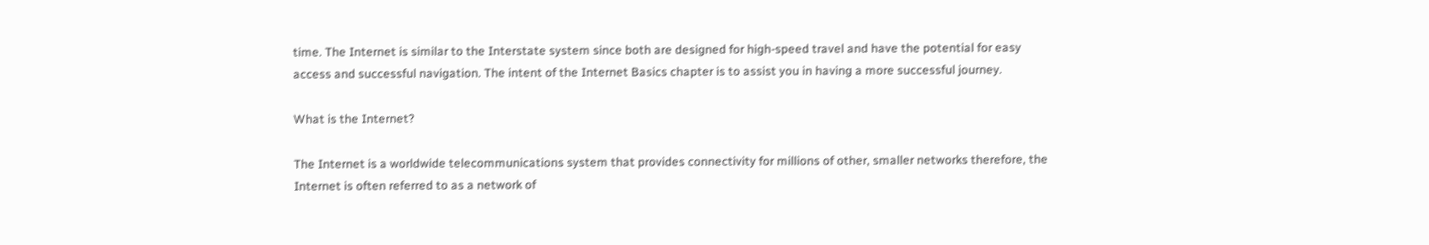time. The Internet is similar to the Interstate system since both are designed for high-speed travel and have the potential for easy access and successful navigation. The intent of the Internet Basics chapter is to assist you in having a more successful journey.

What is the Internet?

The Internet is a worldwide telecommunications system that provides connectivity for millions of other, smaller networks therefore, the Internet is often referred to as a network of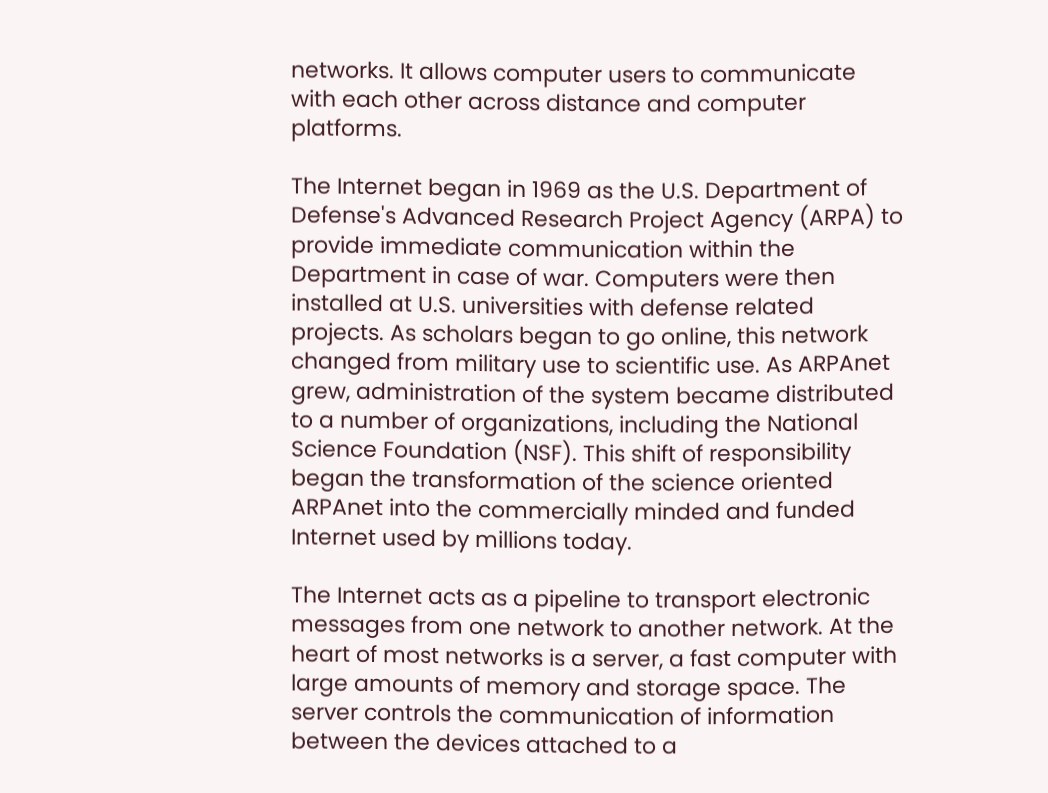networks. It allows computer users to communicate with each other across distance and computer platforms.

The Internet began in 1969 as the U.S. Department of Defense's Advanced Research Project Agency (ARPA) to provide immediate communication within the Department in case of war. Computers were then installed at U.S. universities with defense related projects. As scholars began to go online, this network changed from military use to scientific use. As ARPAnet grew, administration of the system became distributed to a number of organizations, including the National Science Foundation (NSF). This shift of responsibility began the transformation of the science oriented ARPAnet into the commercially minded and funded Internet used by millions today.

The Internet acts as a pipeline to transport electronic messages from one network to another network. At the heart of most networks is a server, a fast computer with large amounts of memory and storage space. The server controls the communication of information between the devices attached to a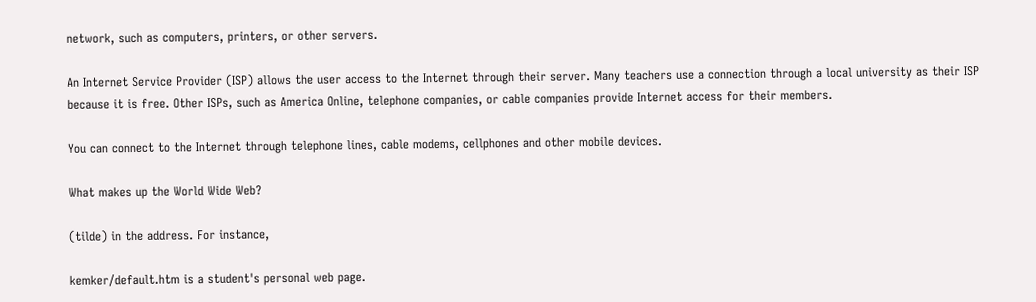network, such as computers, printers, or other servers.

An Internet Service Provider (ISP) allows the user access to the Internet through their server. Many teachers use a connection through a local university as their ISP because it is free. Other ISPs, such as America Online, telephone companies, or cable companies provide Internet access for their members.

You can connect to the Internet through telephone lines, cable modems, cellphones and other mobile devices.

What makes up the World Wide Web?

(tilde) in the address. For instance,

kemker/default.htm is a student's personal web page.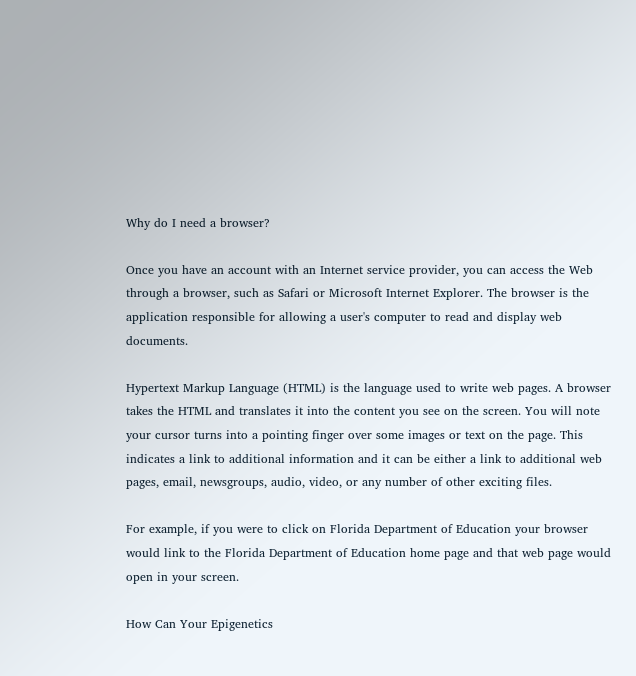Why do I need a browser?

Once you have an account with an Internet service provider, you can access the Web through a browser, such as Safari or Microsoft Internet Explorer. The browser is the application responsible for allowing a user's computer to read and display web documents.

Hypertext Markup Language (HTML) is the language used to write web pages. A browser takes the HTML and translates it into the content you see on the screen. You will note your cursor turns into a pointing finger over some images or text on the page. This indicates a link to additional information and it can be either a link to additional web pages, email, newsgroups, audio, video, or any number of other exciting files.

For example, if you were to click on Florida Department of Education your browser would link to the Florida Department of Education home page and that web page would open in your screen.

How Can Your Epigenetics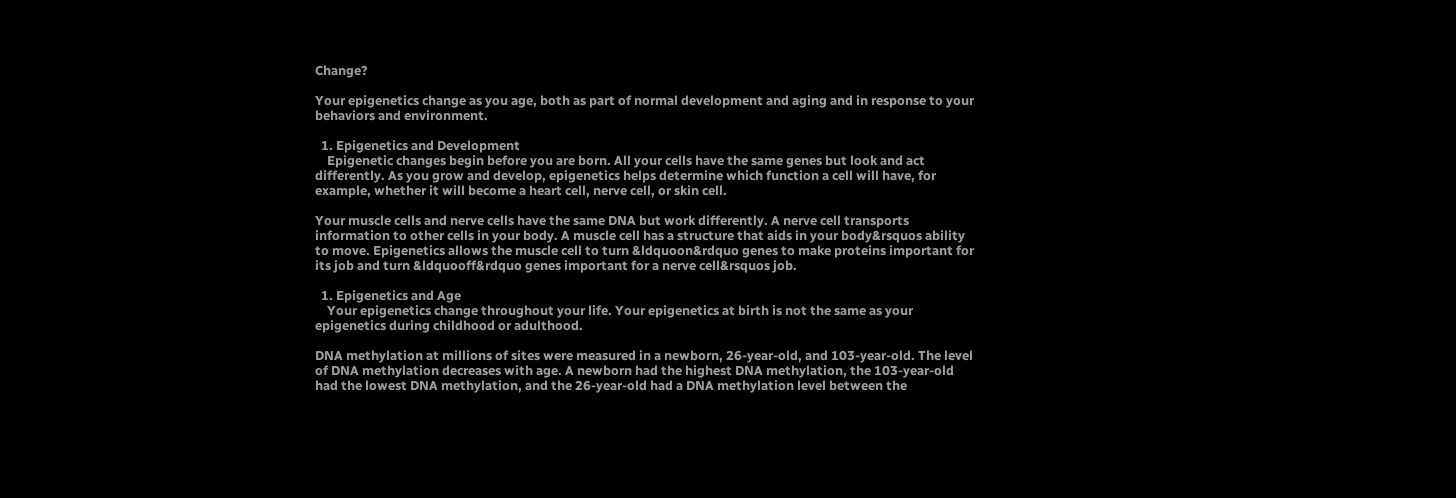Change?

Your epigenetics change as you age, both as part of normal development and aging and in response to your behaviors and environment.

  1. Epigenetics and Development
    Epigenetic changes begin before you are born. All your cells have the same genes but look and act differently. As you grow and develop, epigenetics helps determine which function a cell will have, for example, whether it will become a heart cell, nerve cell, or skin cell.

Your muscle cells and nerve cells have the same DNA but work differently. A nerve cell transports information to other cells in your body. A muscle cell has a structure that aids in your body&rsquos ability to move. Epigenetics allows the muscle cell to turn &ldquoon&rdquo genes to make proteins important for its job and turn &ldquooff&rdquo genes important for a nerve cell&rsquos job.

  1. Epigenetics and Age
    Your epigenetics change throughout your life. Your epigenetics at birth is not the same as your epigenetics during childhood or adulthood.

DNA methylation at millions of sites were measured in a newborn, 26-year-old, and 103-year-old. The level of DNA methylation decreases with age. A newborn had the highest DNA methylation, the 103-year-old had the lowest DNA methylation, and the 26-year-old had a DNA methylation level between the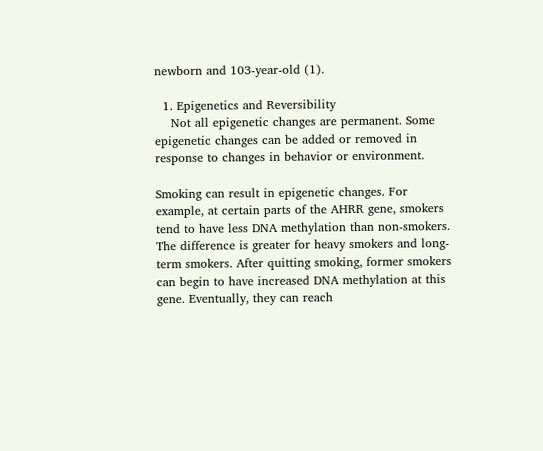newborn and 103-year-old (1).

  1. Epigenetics and Reversibility
    Not all epigenetic changes are permanent. Some epigenetic changes can be added or removed in response to changes in behavior or environment.

Smoking can result in epigenetic changes. For example, at certain parts of the AHRR gene, smokers tend to have less DNA methylation than non-smokers. The difference is greater for heavy smokers and long-term smokers. After quitting smoking, former smokers can begin to have increased DNA methylation at this gene. Eventually, they can reach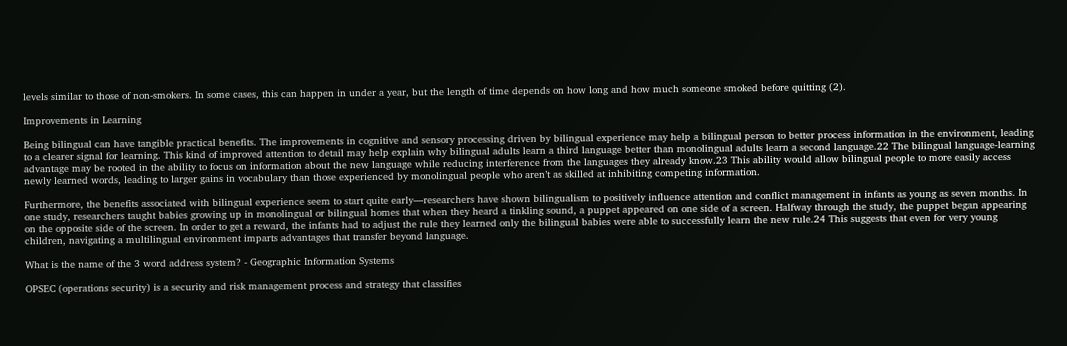levels similar to those of non-smokers. In some cases, this can happen in under a year, but the length of time depends on how long and how much someone smoked before quitting (2).

Improvements in Learning

Being bilingual can have tangible practical benefits. The improvements in cognitive and sensory processing driven by bilingual experience may help a bilingual person to better process information in the environment, leading to a clearer signal for learning. This kind of improved attention to detail may help explain why bilingual adults learn a third language better than monolingual adults learn a second language.22 The bilingual language-learning advantage may be rooted in the ability to focus on information about the new language while reducing interference from the languages they already know.23 This ability would allow bilingual people to more easily access newly learned words, leading to larger gains in vocabulary than those experienced by monolingual people who aren’t as skilled at inhibiting competing information.

Furthermore, the benefits associated with bilingual experience seem to start quite early—researchers have shown bilingualism to positively influence attention and conflict management in infants as young as seven months. In one study, researchers taught babies growing up in monolingual or bilingual homes that when they heard a tinkling sound, a puppet appeared on one side of a screen. Halfway through the study, the puppet began appearing on the opposite side of the screen. In order to get a reward, the infants had to adjust the rule they learned only the bilingual babies were able to successfully learn the new rule.24 This suggests that even for very young children, navigating a multilingual environment imparts advantages that transfer beyond language.

What is the name of the 3 word address system? - Geographic Information Systems

OPSEC (operations security) is a security and risk management process and strategy that classifies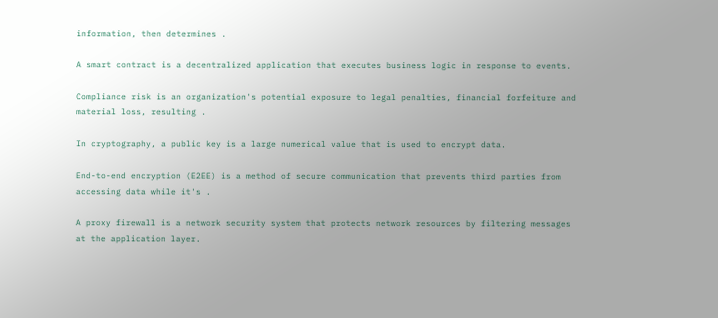information, then determines .

A smart contract is a decentralized application that executes business logic in response to events.

Compliance risk is an organization's potential exposure to legal penalties, financial forfeiture and material loss, resulting .

In cryptography, a public key is a large numerical value that is used to encrypt data.

End-to-end encryption (E2EE) is a method of secure communication that prevents third parties from accessing data while it's .

A proxy firewall is a network security system that protects network resources by filtering messages at the application layer.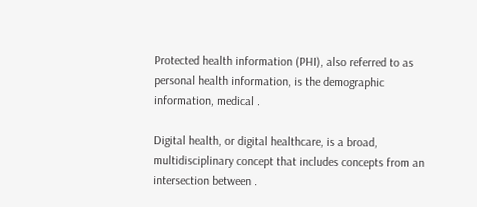Protected health information (PHI), also referred to as personal health information, is the demographic information, medical .

Digital health, or digital healthcare, is a broad, multidisciplinary concept that includes concepts from an intersection between .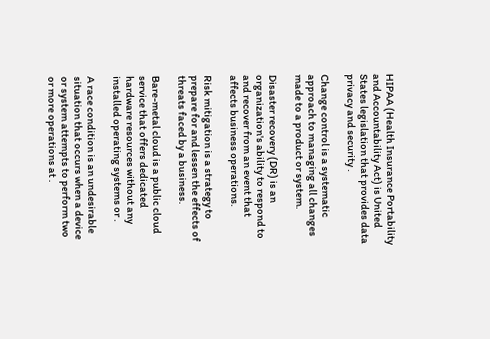HIPAA (Health Insurance Portability and Accountability Act) is United States legislation that provides data privacy and security .

Change control is a systematic approach to managing all changes made to a product or system.

Disaster recovery (DR) is an organization's ability to respond to and recover from an event that affects business operations.

Risk mitigation is a strategy to prepare for and lessen the effects of threats faced by a business.

Bare-metal cloud is a public cloud service that offers dedicated hardware resources without any installed operating systems or .

A race condition is an undesirable situation that occurs when a device or system attempts to perform two or more operations at .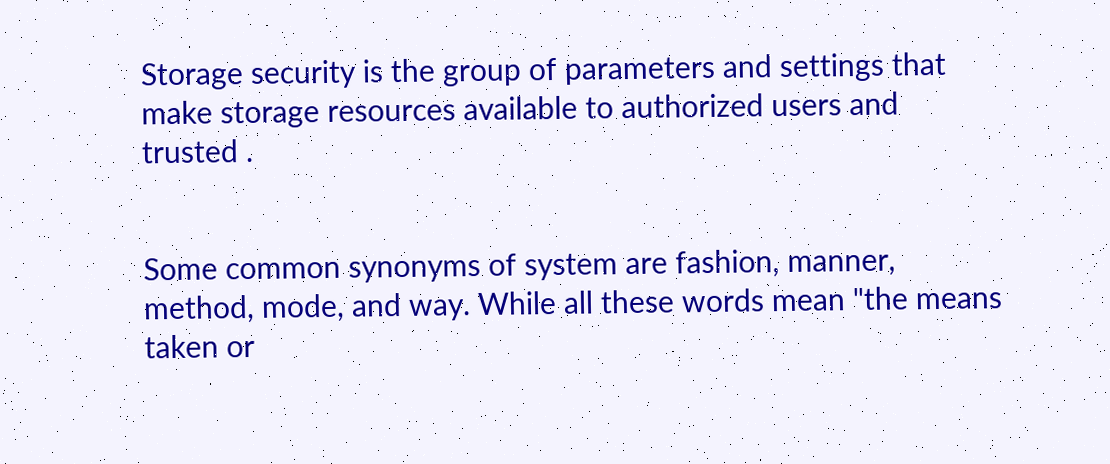Storage security is the group of parameters and settings that make storage resources available to authorized users and trusted .


Some common synonyms of system are fashion, manner, method, mode, and way. While all these words mean "the means taken or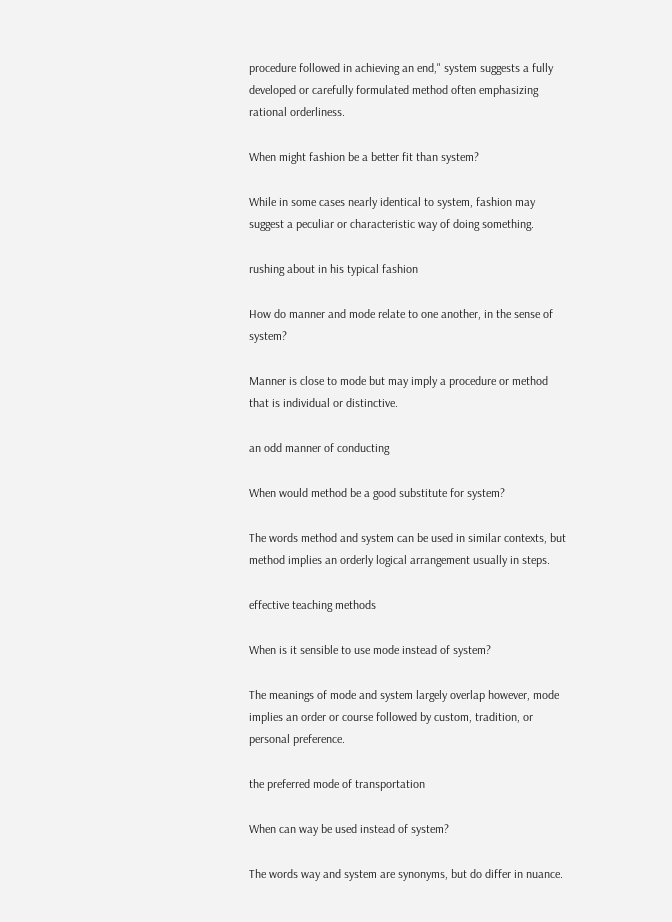procedure followed in achieving an end," system suggests a fully developed or carefully formulated method often emphasizing rational orderliness.

When might fashion be a better fit than system?

While in some cases nearly identical to system, fashion may suggest a peculiar or characteristic way of doing something.

rushing about in his typical fashion

How do manner and mode relate to one another, in the sense of system?

Manner is close to mode but may imply a procedure or method that is individual or distinctive.

an odd manner of conducting

When would method be a good substitute for system?

The words method and system can be used in similar contexts, but method implies an orderly logical arrangement usually in steps.

effective teaching methods

When is it sensible to use mode instead of system?

The meanings of mode and system largely overlap however, mode implies an order or course followed by custom, tradition, or personal preference.

the preferred mode of transportation

When can way be used instead of system?

The words way and system are synonyms, but do differ in nuance.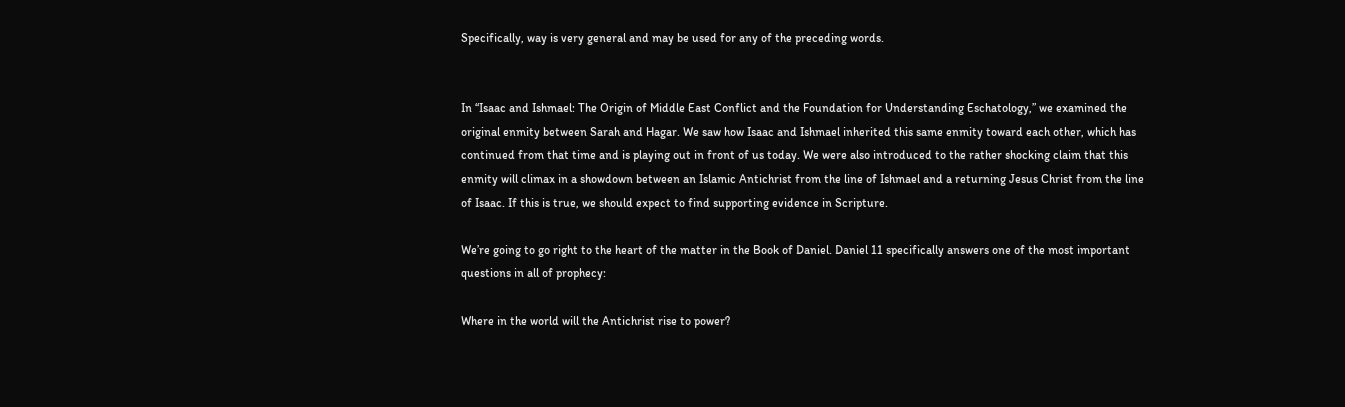Specifically, way is very general and may be used for any of the preceding words.


In “Isaac and Ishmael: The Origin of Middle East Conflict and the Foundation for Understanding Eschatology,” we examined the original enmity between Sarah and Hagar. We saw how Isaac and Ishmael inherited this same enmity toward each other, which has continued from that time and is playing out in front of us today. We were also introduced to the rather shocking claim that this enmity will climax in a showdown between an Islamic Antichrist from the line of Ishmael and a returning Jesus Christ from the line of Isaac. If this is true, we should expect to find supporting evidence in Scripture.

We’re going to go right to the heart of the matter in the Book of Daniel. Daniel 11 specifically answers one of the most important questions in all of prophecy:

Where in the world will the Antichrist rise to power?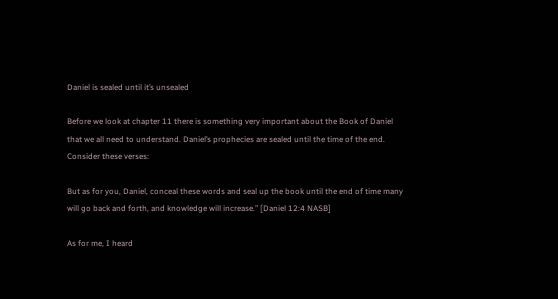Daniel is sealed until it’s unsealed

Before we look at chapter 11 there is something very important about the Book of Daniel that we all need to understand. Daniel’s prophecies are sealed until the time of the end. Consider these verses:

But as for you, Daniel, conceal these words and seal up the book until the end of time many will go back and forth, and knowledge will increase.” [Daniel 12:4 NASB]

As for me, I heard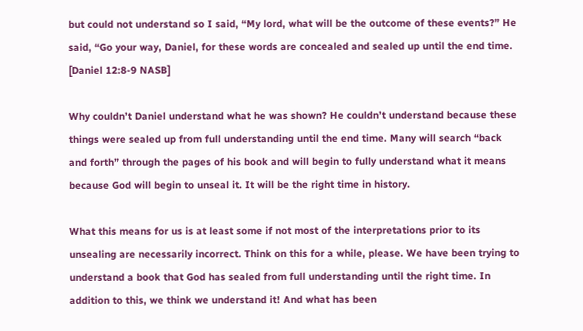but could not understand so I said, “My lord, what will be the outcome of these events?” He said, “Go your way, Daniel, for these words are concealed and sealed up until the end time. [Daniel 12:8-9 NASB]

Why couldn’t Daniel understand what he was shown? He couldn’t understand because these things were sealed up from full understanding until the end time. Many will search “back and forth” through the pages of his book and will begin to fully understand what it means because God will begin to unseal it. It will be the right time in history.

What this means for us is at least some if not most of the interpretations prior to its unsealing are necessarily incorrect. Think on this for a while, please. We have been trying to understand a book that God has sealed from full understanding until the right time. In addition to this, we think we understand it! And what has been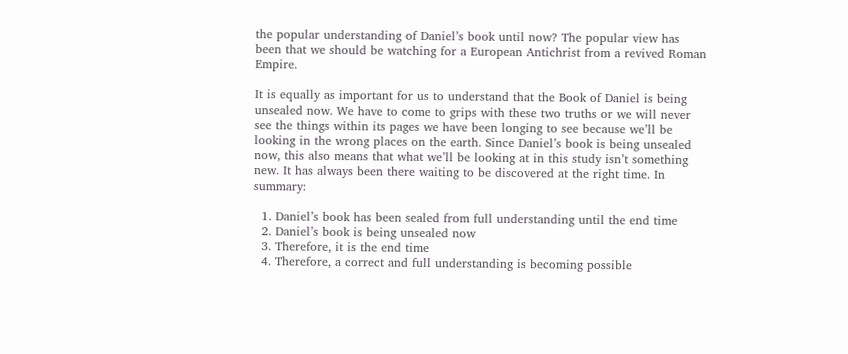the popular understanding of Daniel’s book until now? The popular view has been that we should be watching for a European Antichrist from a revived Roman Empire.

It is equally as important for us to understand that the Book of Daniel is being unsealed now. We have to come to grips with these two truths or we will never see the things within its pages we have been longing to see because we’ll be looking in the wrong places on the earth. Since Daniel’s book is being unsealed now, this also means that what we’ll be looking at in this study isn’t something new. It has always been there waiting to be discovered at the right time. In summary:

  1. Daniel’s book has been sealed from full understanding until the end time
  2. Daniel’s book is being unsealed now
  3. Therefore, it is the end time
  4. Therefore, a correct and full understanding is becoming possible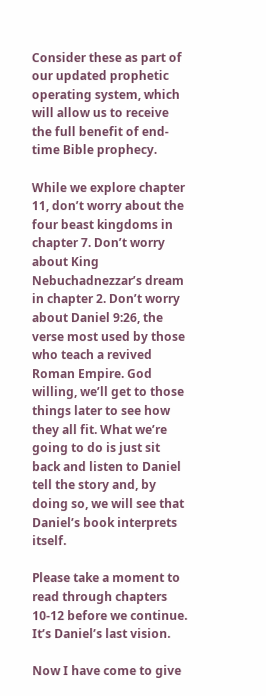Consider these as part of our updated prophetic operating system, which will allow us to receive the full benefit of end-time Bible prophecy.

While we explore chapter 11, don’t worry about the four beast kingdoms in chapter 7. Don’t worry about King Nebuchadnezzar’s dream in chapter 2. Don’t worry about Daniel 9:26, the verse most used by those who teach a revived Roman Empire. God willing, we’ll get to those things later to see how they all fit. What we’re going to do is just sit back and listen to Daniel tell the story and, by doing so, we will see that Daniel’s book interprets itself.

Please take a moment to read through chapters 10-12 before we continue. It’s Daniel’s last vision.

Now I have come to give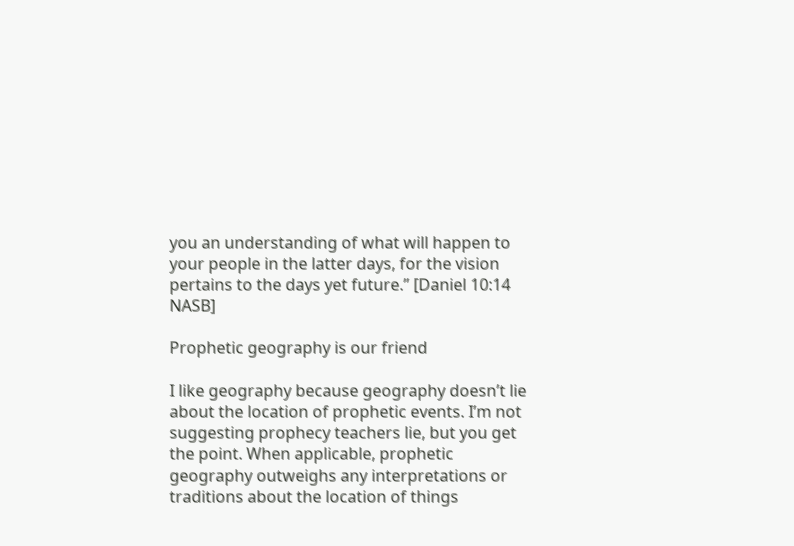you an understanding of what will happen to your people in the latter days, for the vision pertains to the days yet future.” [Daniel 10:14 NASB]

Prophetic geography is our friend

I like geography because geography doesn’t lie about the location of prophetic events. I’m not suggesting prophecy teachers lie, but you get the point. When applicable, prophetic geography outweighs any interpretations or traditions about the location of things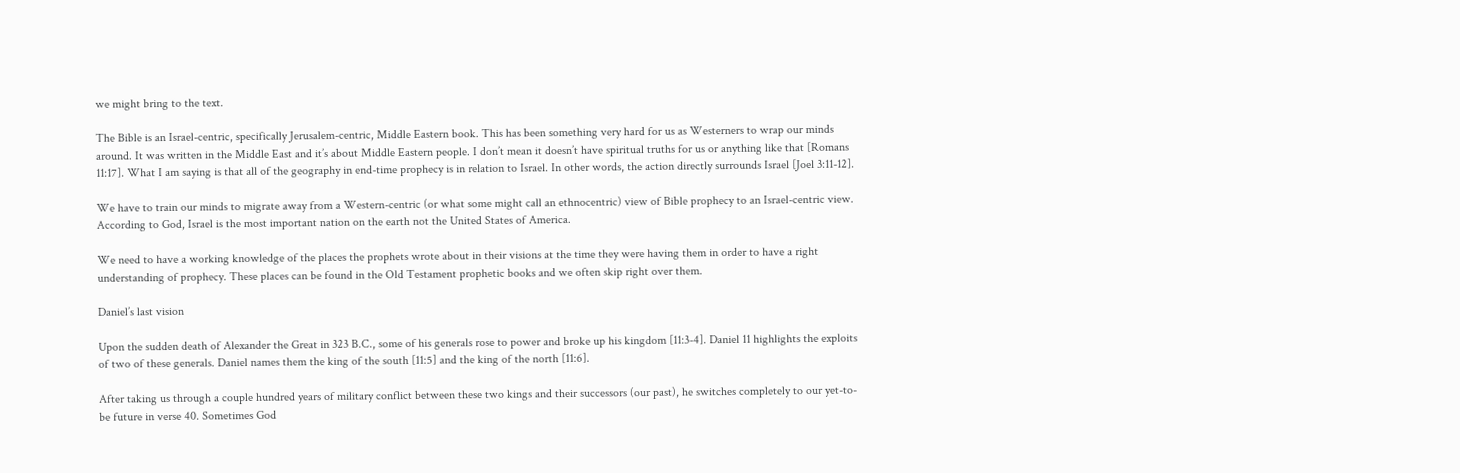we might bring to the text.

The Bible is an Israel-centric, specifically Jerusalem-centric, Middle Eastern book. This has been something very hard for us as Westerners to wrap our minds around. It was written in the Middle East and it’s about Middle Eastern people. I don’t mean it doesn’t have spiritual truths for us or anything like that [Romans 11:17]. What I am saying is that all of the geography in end-time prophecy is in relation to Israel. In other words, the action directly surrounds Israel [Joel 3:11-12].

We have to train our minds to migrate away from a Western-centric (or what some might call an ethnocentric) view of Bible prophecy to an Israel-centric view. According to God, Israel is the most important nation on the earth not the United States of America.

We need to have a working knowledge of the places the prophets wrote about in their visions at the time they were having them in order to have a right understanding of prophecy. These places can be found in the Old Testament prophetic books and we often skip right over them.

Daniel’s last vision

Upon the sudden death of Alexander the Great in 323 B.C., some of his generals rose to power and broke up his kingdom [11:3-4]. Daniel 11 highlights the exploits of two of these generals. Daniel names them the king of the south [11:5] and the king of the north [11:6].

After taking us through a couple hundred years of military conflict between these two kings and their successors (our past), he switches completely to our yet-to-be future in verse 40. Sometimes God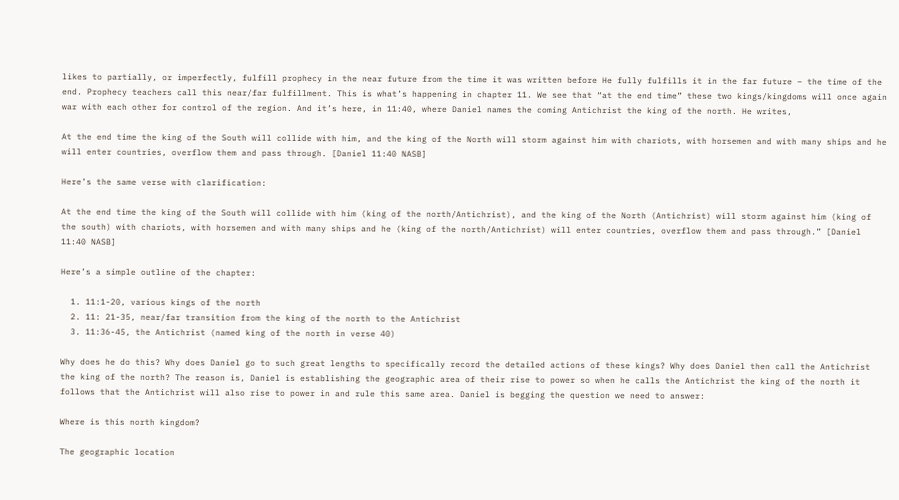likes to partially, or imperfectly, fulfill prophecy in the near future from the time it was written before He fully fulfills it in the far future – the time of the end. Prophecy teachers call this near/far fulfillment. This is what’s happening in chapter 11. We see that “at the end time” these two kings/kingdoms will once again war with each other for control of the region. And it’s here, in 11:40, where Daniel names the coming Antichrist the king of the north. He writes,

At the end time the king of the South will collide with him, and the king of the North will storm against him with chariots, with horsemen and with many ships and he will enter countries, overflow them and pass through. [Daniel 11:40 NASB]

Here’s the same verse with clarification:

At the end time the king of the South will collide with him (king of the north/Antichrist), and the king of the North (Antichrist) will storm against him (king of the south) with chariots, with horsemen and with many ships and he (king of the north/Antichrist) will enter countries, overflow them and pass through.” [Daniel 11:40 NASB]

Here’s a simple outline of the chapter:

  1. 11:1-20, various kings of the north
  2. 11: 21-35, near/far transition from the king of the north to the Antichrist
  3. 11:36-45, the Antichrist (named king of the north in verse 40)

Why does he do this? Why does Daniel go to such great lengths to specifically record the detailed actions of these kings? Why does Daniel then call the Antichrist the king of the north? The reason is, Daniel is establishing the geographic area of their rise to power so when he calls the Antichrist the king of the north it follows that the Antichrist will also rise to power in and rule this same area. Daniel is begging the question we need to answer:

Where is this north kingdom?

The geographic location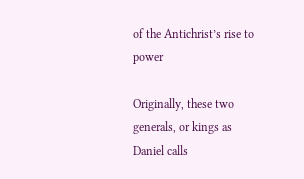of the Antichrist’s rise to power

Originally, these two generals, or kings as Daniel calls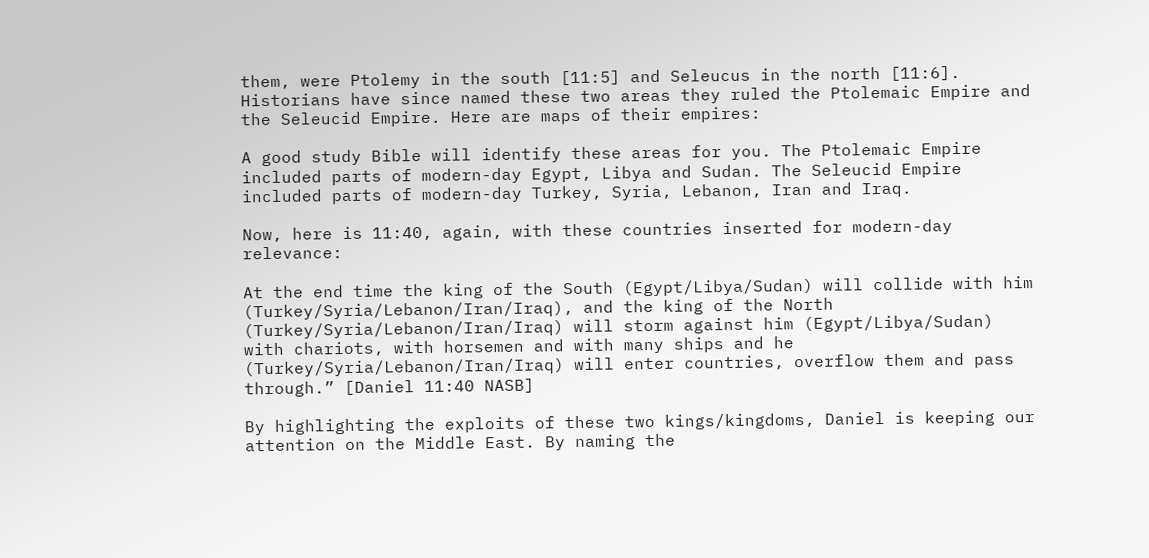them, were Ptolemy in the south [11:5] and Seleucus in the north [11:6]. Historians have since named these two areas they ruled the Ptolemaic Empire and the Seleucid Empire. Here are maps of their empires:

A good study Bible will identify these areas for you. The Ptolemaic Empire included parts of modern-day Egypt, Libya and Sudan. The Seleucid Empire included parts of modern-day Turkey, Syria, Lebanon, Iran and Iraq.

Now, here is 11:40, again, with these countries inserted for modern-day relevance:

At the end time the king of the South (Egypt/Libya/Sudan) will collide with him (Turkey/Syria/Lebanon/Iran/Iraq), and the king of the North (Turkey/Syria/Lebanon/Iran/Iraq) will storm against him (Egypt/Libya/Sudan) with chariots, with horsemen and with many ships and he (Turkey/Syria/Lebanon/Iran/Iraq) will enter countries, overflow them and pass through.” [Daniel 11:40 NASB]

By highlighting the exploits of these two kings/kingdoms, Daniel is keeping our attention on the Middle East. By naming the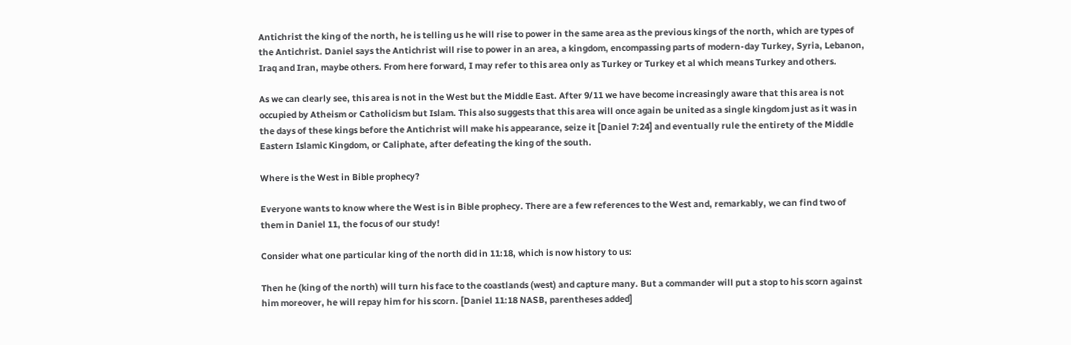Antichrist the king of the north, he is telling us he will rise to power in the same area as the previous kings of the north, which are types of the Antichrist. Daniel says the Antichrist will rise to power in an area, a kingdom, encompassing parts of modern-day Turkey, Syria, Lebanon, Iraq and Iran, maybe others. From here forward, I may refer to this area only as Turkey or Turkey et al which means Turkey and others.

As we can clearly see, this area is not in the West but the Middle East. After 9/11 we have become increasingly aware that this area is not occupied by Atheism or Catholicism but Islam. This also suggests that this area will once again be united as a single kingdom just as it was in the days of these kings before the Antichrist will make his appearance, seize it [Daniel 7:24] and eventually rule the entirety of the Middle Eastern Islamic Kingdom, or Caliphate, after defeating the king of the south.

Where is the West in Bible prophecy?

Everyone wants to know where the West is in Bible prophecy. There are a few references to the West and, remarkably, we can find two of them in Daniel 11, the focus of our study!

Consider what one particular king of the north did in 11:18, which is now history to us:

Then he (king of the north) will turn his face to the coastlands (west) and capture many. But a commander will put a stop to his scorn against him moreover, he will repay him for his scorn. [Daniel 11:18 NASB, parentheses added]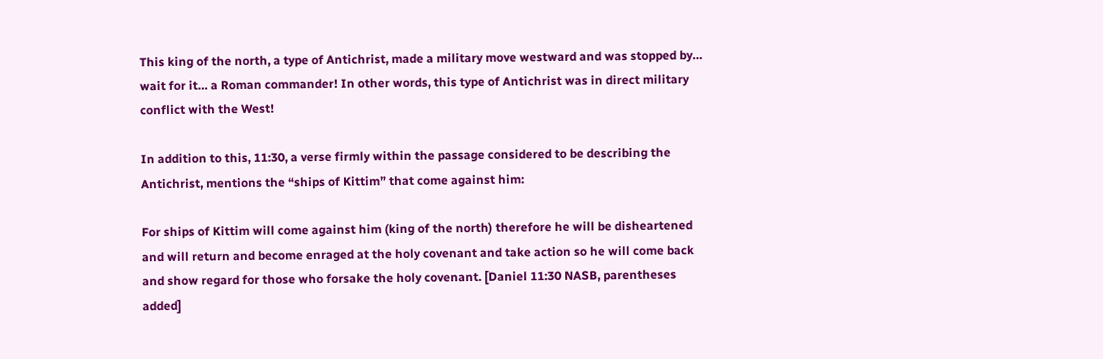This king of the north, a type of Antichrist, made a military move westward and was stopped by… wait for it… a Roman commander! In other words, this type of Antichrist was in direct military conflict with the West!

In addition to this, 11:30, a verse firmly within the passage considered to be describing the Antichrist, mentions the “ships of Kittim” that come against him:

For ships of Kittim will come against him (king of the north) therefore he will be disheartened and will return and become enraged at the holy covenant and take action so he will come back and show regard for those who forsake the holy covenant. [Daniel 11:30 NASB, parentheses added]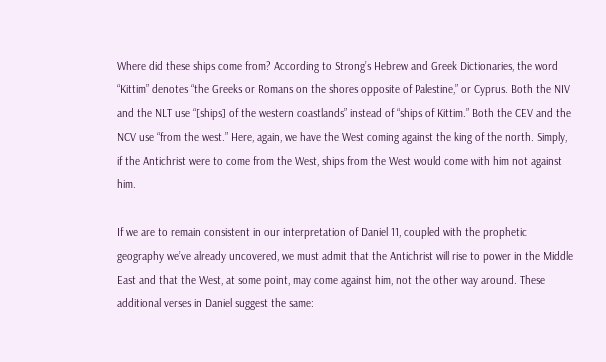Where did these ships come from? According to Strong’s Hebrew and Greek Dictionaries, the word “Kittim” denotes “the Greeks or Romans on the shores opposite of Palestine,” or Cyprus. Both the NIV and the NLT use “[ships] of the western coastlands” instead of “ships of Kittim.” Both the CEV and the NCV use “from the west.” Here, again, we have the West coming against the king of the north. Simply, if the Antichrist were to come from the West, ships from the West would come with him not against him.

If we are to remain consistent in our interpretation of Daniel 11, coupled with the prophetic geography we’ve already uncovered, we must admit that the Antichrist will rise to power in the Middle East and that the West, at some point, may come against him, not the other way around. These additional verses in Daniel suggest the same: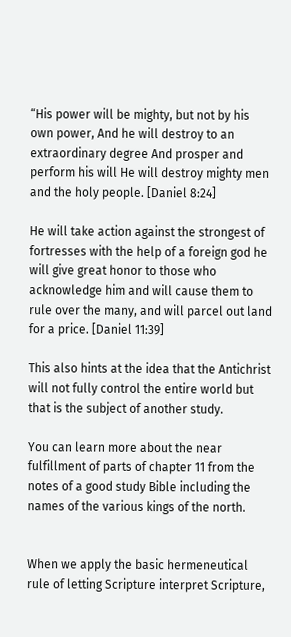“His power will be mighty, but not by his own power, And he will destroy to an extraordinary degree And prosper and perform his will He will destroy mighty men and the holy people. [Daniel 8:24]

He will take action against the strongest of fortresses with the help of a foreign god he will give great honor to those who acknowledge him and will cause them to rule over the many, and will parcel out land for a price. [Daniel 11:39]

This also hints at the idea that the Antichrist will not fully control the entire world but that is the subject of another study.

You can learn more about the near fulfillment of parts of chapter 11 from the notes of a good study Bible including the names of the various kings of the north.


When we apply the basic hermeneutical rule of letting Scripture interpret Scripture,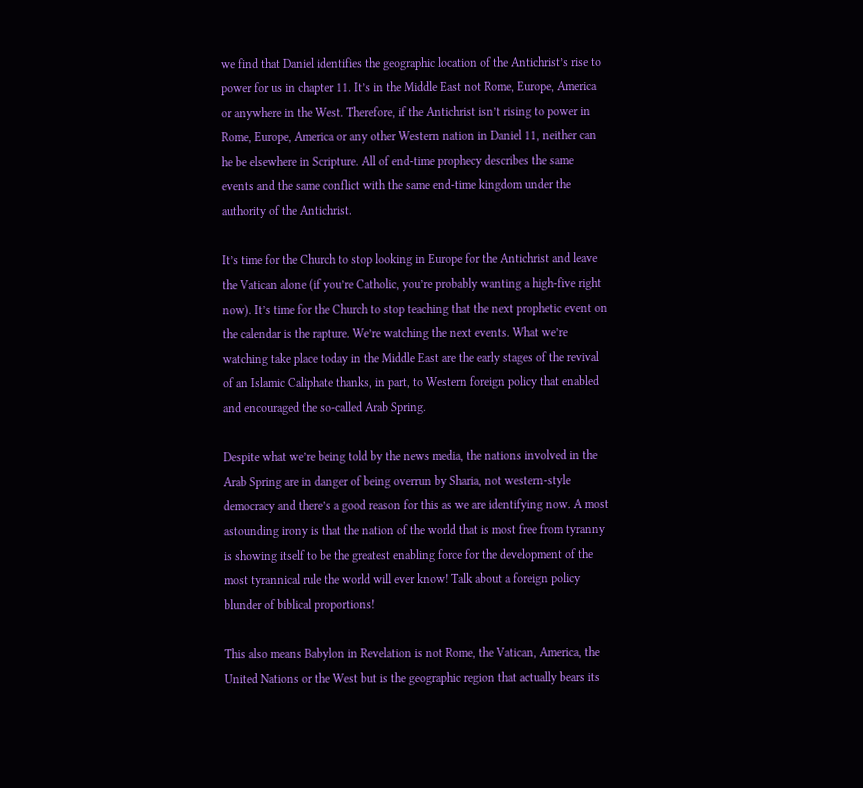we find that Daniel identifies the geographic location of the Antichrist’s rise to power for us in chapter 11. It’s in the Middle East not Rome, Europe, America or anywhere in the West. Therefore, if the Antichrist isn’t rising to power in Rome, Europe, America or any other Western nation in Daniel 11, neither can he be elsewhere in Scripture. All of end-time prophecy describes the same events and the same conflict with the same end-time kingdom under the authority of the Antichrist.

It’s time for the Church to stop looking in Europe for the Antichrist and leave the Vatican alone (if you’re Catholic, you’re probably wanting a high-five right now). It’s time for the Church to stop teaching that the next prophetic event on the calendar is the rapture. We’re watching the next events. What we’re watching take place today in the Middle East are the early stages of the revival of an Islamic Caliphate thanks, in part, to Western foreign policy that enabled and encouraged the so-called Arab Spring.

Despite what we’re being told by the news media, the nations involved in the Arab Spring are in danger of being overrun by Sharia, not western-style democracy and there’s a good reason for this as we are identifying now. A most astounding irony is that the nation of the world that is most free from tyranny is showing itself to be the greatest enabling force for the development of the most tyrannical rule the world will ever know! Talk about a foreign policy blunder of biblical proportions!

This also means Babylon in Revelation is not Rome, the Vatican, America, the United Nations or the West but is the geographic region that actually bears its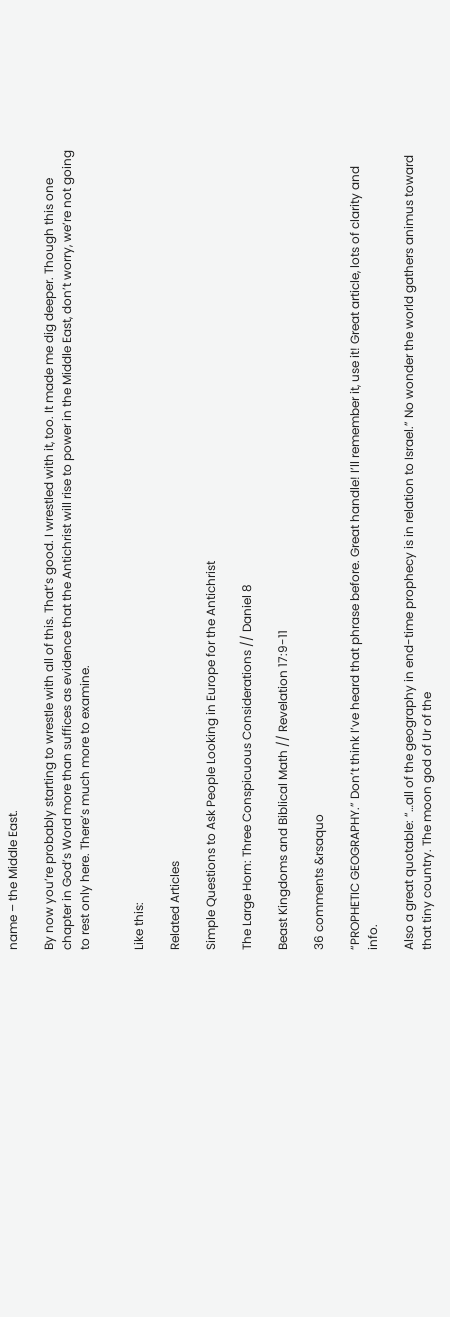name – the Middle East.

By now you’re probably starting to wrestle with all of this. That’s good. I wrestled with it, too. It made me dig deeper. Though this one chapter in God’s Word more than suffices as evidence that the Antichrist will rise to power in the Middle East, don’t worry, we’re not going to rest only here. There’s much more to examine.


Like this:

Related Articles

Simple Questions to Ask People Looking in Europe for the Antichrist

The Large Horn: Three Conspicuous Considerations // Daniel 8

Beast Kingdoms and Biblical Math // Revelation 17:9-11

36 comments &rsaquo

“PROPHETIC GEOGRAPHY.” Don’t think I’ve heard that phrase before. Great handle! I’ll remember it, use it! Great article, lots of clarity and info.

Also a great quotable: “…all of the geography in end-time prophecy is in relation to Israel.” No wonder the world gathers animus toward that tiny country. The moon god of Ur of the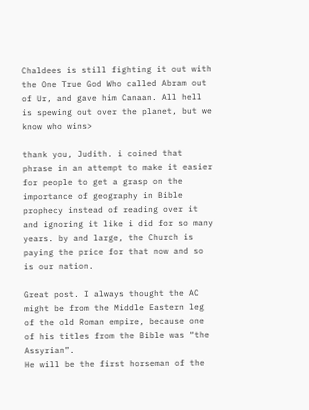Chaldees is still fighting it out with the One True God Who called Abram out of Ur, and gave him Canaan. All hell is spewing out over the planet, but we know who wins>

thank you, Judith. i coined that phrase in an attempt to make it easier for people to get a grasp on the importance of geography in Bible prophecy instead of reading over it and ignoring it like i did for so many years. by and large, the Church is paying the price for that now and so is our nation.

Great post. I always thought the AC might be from the Middle Eastern leg of the old Roman empire, because one of his titles from the Bible was “the Assyrian”.
He will be the first horseman of the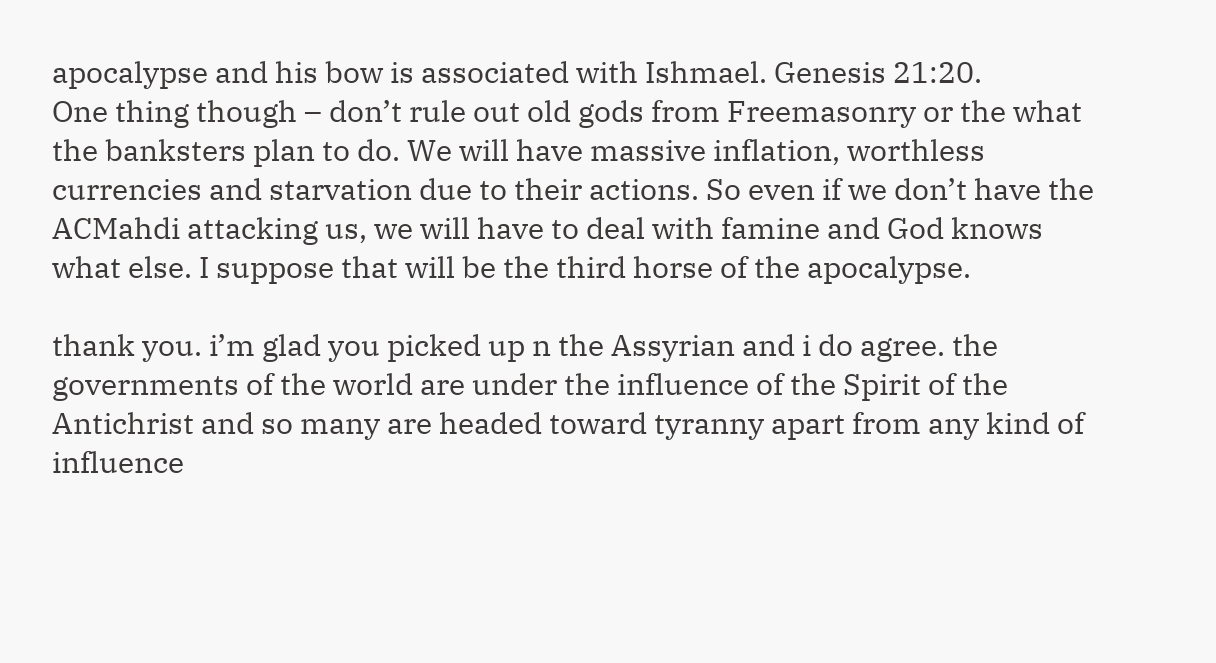apocalypse and his bow is associated with Ishmael. Genesis 21:20.
One thing though – don’t rule out old gods from Freemasonry or the what the banksters plan to do. We will have massive inflation, worthless currencies and starvation due to their actions. So even if we don’t have the ACMahdi attacking us, we will have to deal with famine and God knows what else. I suppose that will be the third horse of the apocalypse.

thank you. i’m glad you picked up n the Assyrian and i do agree. the governments of the world are under the influence of the Spirit of the Antichrist and so many are headed toward tyranny apart from any kind of influence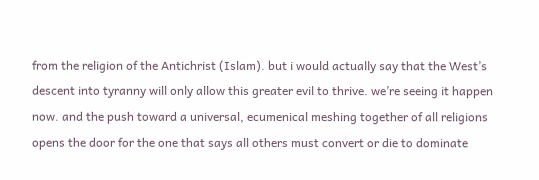from the religion of the Antichrist (Islam). but i would actually say that the West’s descent into tyranny will only allow this greater evil to thrive. we’re seeing it happen now. and the push toward a universal, ecumenical meshing together of all religions opens the door for the one that says all others must convert or die to dominate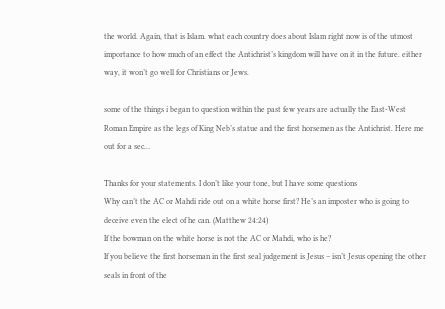the world. Again, that is Islam. what each country does about Islam right now is of the utmost importance to how much of an effect the Antichrist’s kingdom will have on it in the future. either way, it won’t go well for Christians or Jews.

some of the things i began to question within the past few years are actually the East-West Roman Empire as the legs of King Neb’s statue and the first horsemen as the Antichrist. Here me out for a sec…

Thanks for your statements. I don’t like your tone, but I have some questions
Why can’t the AC or Mahdi ride out on a white horse first? He’s an imposter who is going to deceive even the elect of he can. (Matthew 24:24)
If the bowman on the white horse is not the AC or Mahdi, who is he?
If you believe the first horseman in the first seal judgement is Jesus – isn’t Jesus opening the other seals in front of the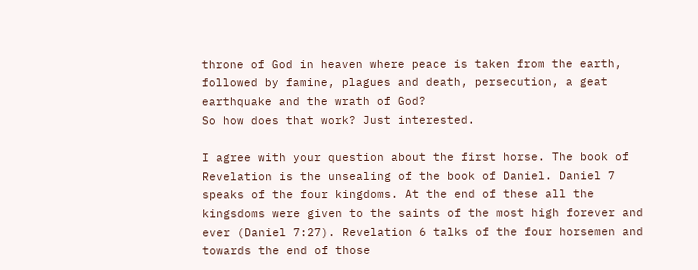throne of God in heaven where peace is taken from the earth, followed by famine, plagues and death, persecution, a geat earthquake and the wrath of God?
So how does that work? Just interested.

I agree with your question about the first horse. The book of Revelation is the unsealing of the book of Daniel. Daniel 7 speaks of the four kingdoms. At the end of these all the kingsdoms were given to the saints of the most high forever and ever (Daniel 7:27). Revelation 6 talks of the four horsemen and towards the end of those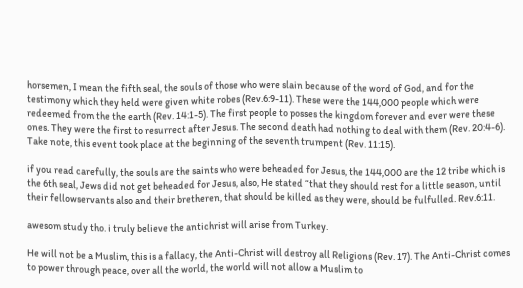horsemen, I mean the fifth seal, the souls of those who were slain because of the word of God, and for the testimony which they held were given white robes (Rev.6:9-11). These were the 144,000 people which were redeemed from the the earth (Rev. 14:1-5). The first people to posses the kingdom forever and ever were these ones. They were the first to resurrect after Jesus. The second death had nothing to deal with them (Rev. 20:4-6). Take note, this event took place at the beginning of the seventh trumpent (Rev. 11:15).

if you read carefully, the souls are the saints who were beheaded for Jesus, the 144,000 are the 12 tribe which is the 6th seal, Jews did not get beheaded for Jesus, also, He stated “that they should rest for a little season, until their fellowservants also and their bretheren, that should be killed as they were, should be fulfulled. Rev.6:11.

awesom study tho. i truly believe the antichrist will arise from Turkey.

He will not be a Muslim, this is a fallacy, the Anti-Christ will destroy all Religions (Rev. 17). The Anti-Christ comes to power through peace, over all the world, the world will not allow a Muslim to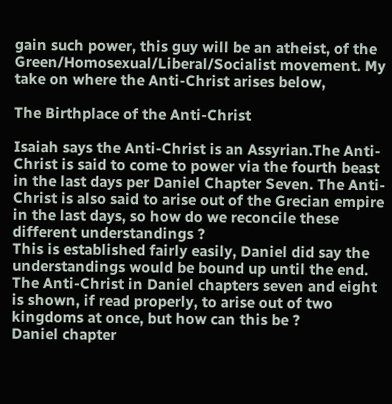gain such power, this guy will be an atheist, of the Green/Homosexual/Liberal/Socialist movement. My take on where the Anti-Christ arises below,

The Birthplace of the Anti-Christ

Isaiah says the Anti-Christ is an Assyrian.The Anti-Christ is said to come to power via the fourth beast in the last days per Daniel Chapter Seven. The Anti-Christ is also said to arise out of the Grecian empire in the last days, so how do we reconcile these different understandings ?
This is established fairly easily, Daniel did say the understandings would be bound up until the end. The Anti-Christ in Daniel chapters seven and eight is shown, if read properly, to arise out of two kingdoms at once, but how can this be ?
Daniel chapter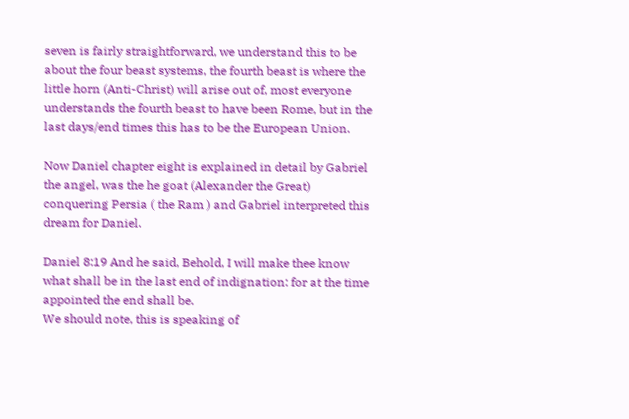seven is fairly straightforward, we understand this to be about the four beast systems, the fourth beast is where the little horn (Anti-Christ) will arise out of, most everyone understands the fourth beast to have been Rome, but in the last days/end times this has to be the European Union.

Now Daniel chapter eight is explained in detail by Gabriel the angel, was the he goat (Alexander the Great) conquering Persia ( the Ram ) and Gabriel interpreted this dream for Daniel.

Daniel 8:19 And he said, Behold, I will make thee know what shall be in the last end of indignation: for at the time appointed the end shall be.
We should note, this is speaking of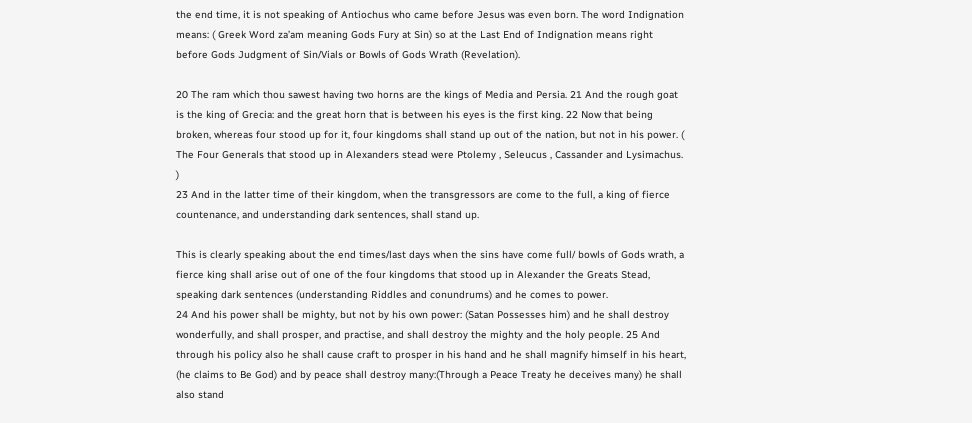the end time, it is not speaking of Antiochus who came before Jesus was even born. The word Indignation means: ( Greek Word za’am meaning Gods Fury at Sin) so at the Last End of Indignation means right before Gods Judgment of Sin/Vials or Bowls of Gods Wrath (Revelation).

20 The ram which thou sawest having two horns are the kings of Media and Persia. 21 And the rough goat is the king of Grecia: and the great horn that is between his eyes is the first king. 22 Now that being broken, whereas four stood up for it, four kingdoms shall stand up out of the nation, but not in his power. ( The Four Generals that stood up in Alexanders stead were Ptolemy , Seleucus , Cassander and Lysimachus. )
23 And in the latter time of their kingdom, when the transgressors are come to the full, a king of fierce countenance, and understanding dark sentences, shall stand up.

This is clearly speaking about the end times/last days when the sins have come full/ bowls of Gods wrath, a fierce king shall arise out of one of the four kingdoms that stood up in Alexander the Greats Stead, speaking dark sentences (understanding Riddles and conundrums) and he comes to power.
24 And his power shall be mighty, but not by his own power: (Satan Possesses him) and he shall destroy wonderfully, and shall prosper, and practise, and shall destroy the mighty and the holy people. 25 And through his policy also he shall cause craft to prosper in his hand and he shall magnify himself in his heart, (he claims to Be God) and by peace shall destroy many:(Through a Peace Treaty he deceives many) he shall also stand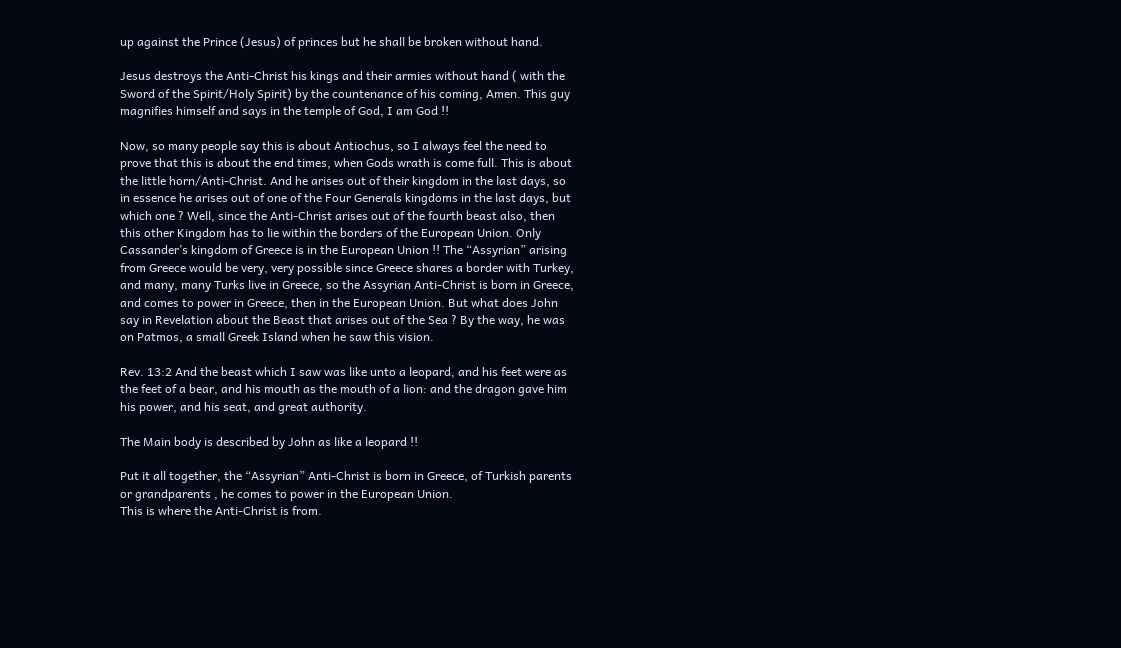up against the Prince (Jesus) of princes but he shall be broken without hand.

Jesus destroys the Anti-Christ his kings and their armies without hand ( with the Sword of the Spirit/Holy Spirit) by the countenance of his coming, Amen. This guy magnifies himself and says in the temple of God, I am God !!

Now, so many people say this is about Antiochus, so I always feel the need to prove that this is about the end times, when Gods wrath is come full. This is about the little horn/Anti-Christ. And he arises out of their kingdom in the last days, so in essence he arises out of one of the Four Generals kingdoms in the last days, but which one ? Well, since the Anti-Christ arises out of the fourth beast also, then this other Kingdom has to lie within the borders of the European Union. Only Cassander’s kingdom of Greece is in the European Union !! The “Assyrian” arising from Greece would be very, very possible since Greece shares a border with Turkey, and many, many Turks live in Greece, so the Assyrian Anti-Christ is born in Greece, and comes to power in Greece, then in the European Union. But what does John say in Revelation about the Beast that arises out of the Sea ? By the way, he was on Patmos, a small Greek Island when he saw this vision.

Rev. 13:2 And the beast which I saw was like unto a leopard, and his feet were as the feet of a bear, and his mouth as the mouth of a lion: and the dragon gave him his power, and his seat, and great authority.

The Main body is described by John as like a leopard !!

Put it all together, the “Assyrian” Anti-Christ is born in Greece, of Turkish parents or grandparents , he comes to power in the European Union.
This is where the Anti-Christ is from.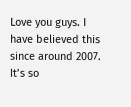Love you guys. I have believed this since around 2007. It’s so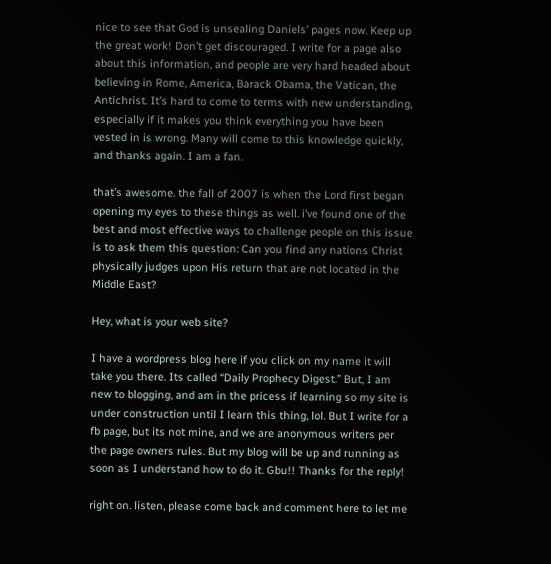nice to see that God is unsealing Daniels’ pages now. Keep up the great work! Don’t get discouraged. I write for a page also about this information, and people are very hard headed about believing in Rome, America, Barack Obama, the Vatican, the Antichrist. It’s hard to come to terms with new understanding, especially if it makes you think everything you have been vested in is wrong. Many will come to this knowledge quickly, and thanks again. I am a fan.

that’s awesome. the fall of 2007 is when the Lord first began opening my eyes to these things as well. i’ve found one of the best and most effective ways to challenge people on this issue is to ask them this question: Can you find any nations Christ physically judges upon His return that are not located in the Middle East?

Hey, what is your web site?

I have a wordpress blog here if you click on my name it will take you there. Its called “Daily Prophecy Digest.” But, I am new to blogging, and am in the pricess if learning so my site is under construction until I learn this thing, lol. But I write for a fb page, but its not mine, and we are anonymous writers per the page owners rules. But my blog will be up and running as soon as I understand how to do it. Gbu!! Thanks for the reply!

right on. listen, please come back and comment here to let me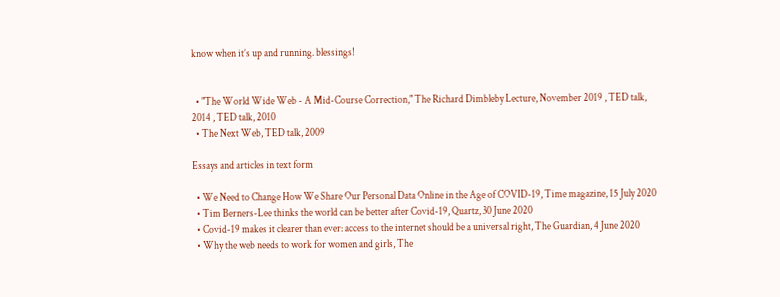know when it’s up and running. blessings!


  • "The World Wide Web - A Mid-Course Correction," The Richard Dimbleby Lecture, November 2019 , TED talk, 2014 , TED talk, 2010
  • The Next Web, TED talk, 2009

Essays and articles in text form

  • We Need to Change How We Share Our Personal Data Online in the Age of COVID-19, Time magazine, 15 July 2020
  • Tim Berners-Lee thinks the world can be better after Covid-19, Quartz, 30 June 2020
  • Covid-19 makes it clearer than ever: access to the internet should be a universal right, The Guardian, 4 June 2020
  • Why the web needs to work for women and girls, The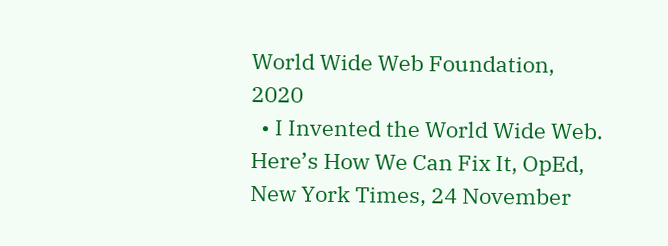World Wide Web Foundation, 2020
  • I Invented the World Wide Web. Here’s How We Can Fix It, OpEd, New York Times, 24 November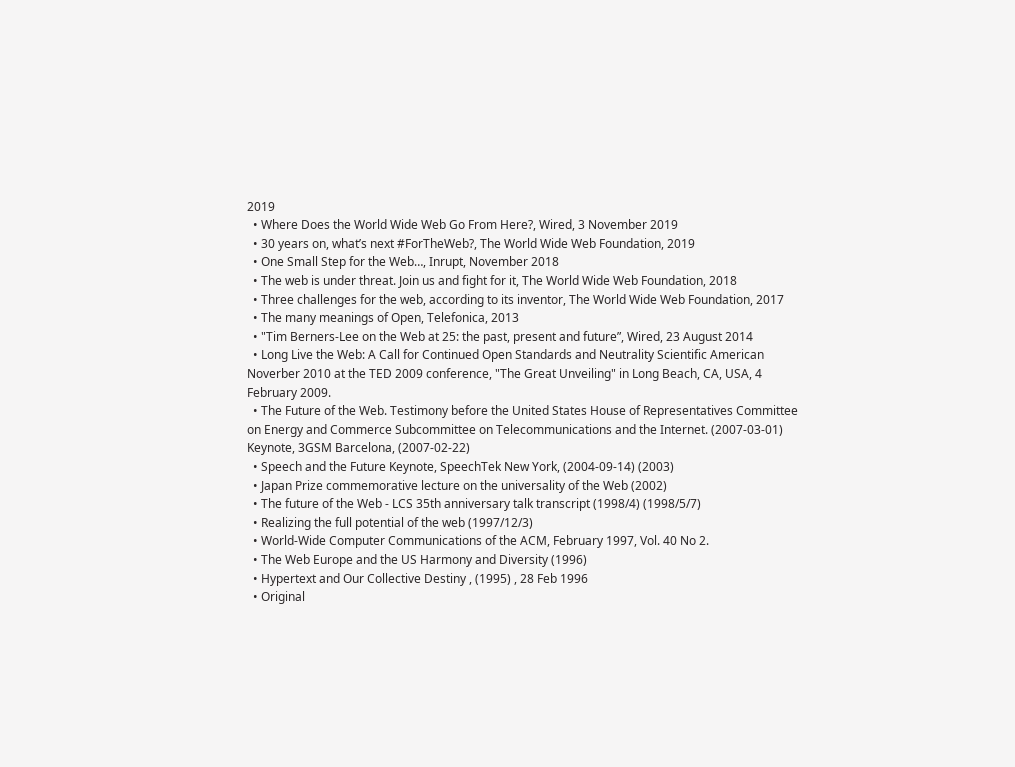2019
  • Where Does the World Wide Web Go From Here?, Wired, 3 November 2019
  • 30 years on, what’s next #ForTheWeb?, The World Wide Web Foundation, 2019
  • One Small Step for the Web…, Inrupt, November 2018
  • The web is under threat. Join us and fight for it, The World Wide Web Foundation, 2018
  • Three challenges for the web, according to its inventor, The World Wide Web Foundation, 2017
  • The many meanings of Open, Telefonica, 2013
  • "Tim Berners-Lee on the Web at 25: the past, present and future”, Wired, 23 August 2014
  • Long Live the Web: A Call for Continued Open Standards and Neutrality Scientific American Noverber 2010 at the TED 2009 conference, "The Great Unveiling" in Long Beach, CA, USA, 4 February 2009.
  • The Future of the Web. Testimony before the United States House of Representatives Committee on Energy and Commerce Subcommittee on Telecommunications and the Internet. (2007-03-01) Keynote, 3GSM Barcelona, (2007-02-22)
  • Speech and the Future Keynote, SpeechTek New York, (2004-09-14) (2003)
  • Japan Prize commemorative lecture on the universality of the Web (2002)
  • The future of the Web - LCS 35th anniversary talk transcript (1998/4) (1998/5/7)
  • Realizing the full potential of the web (1997/12/3)
  • World-Wide Computer Communications of the ACM, February 1997, Vol. 40 No 2.
  • The Web Europe and the US Harmony and Diversity (1996)
  • Hypertext and Our Collective Destiny , (1995) , 28 Feb 1996
  • Original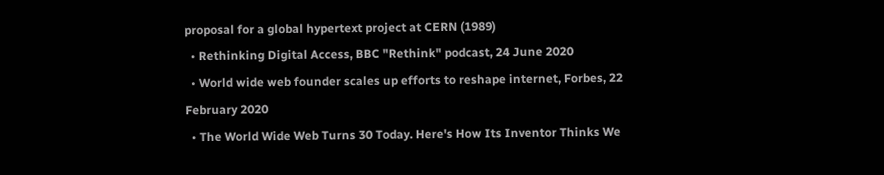proposal for a global hypertext project at CERN (1989)
  • Rethinking Digital Access, BBC "Rethink" podcast, 24 June 2020
  • World wide web founder scales up efforts to reshape internet, Forbes, 22 February 2020
  • The World Wide Web Turns 30 Today. Here's How Its Inventor Thinks We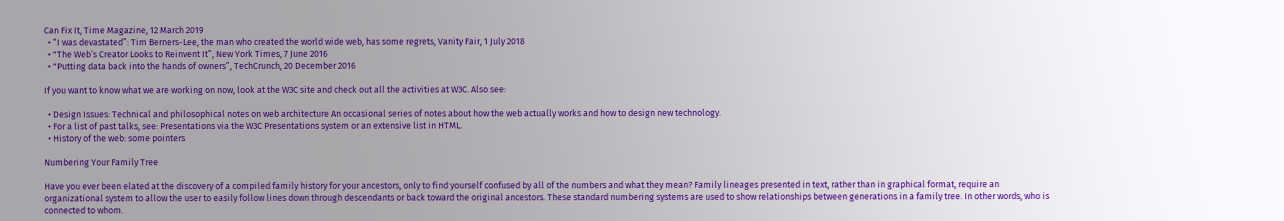Can Fix It, Time Magazine, 12 March 2019
  • “I was devastated”: Tim Berners-Lee, the man who created the world wide web, has some regrets, Vanity Fair, 1 July 2018
  • "The Web’s Creator Looks to Reinvent It”, New York Times, 7 June 2016
  • "Putting data back into the hands of owners”, TechCrunch, 20 December 2016

If you want to know what we are working on now, look at the W3C site and check out all the activities at W3C. Also see:

  • Design Issues: Technical and philosophical notes on web architecture An occasional series of notes about how the web actually works and how to design new technology.
  • For a list of past talks, see: Presentations via the W3C Presentations system or an extensive list in HTML.
  • History of the web: some pointers

Numbering Your Family Tree

Have you ever been elated at the discovery of a compiled family history for your ancestors, only to find yourself confused by all of the numbers and what they mean? Family lineages presented in text, rather than in graphical format, require an organizational system to allow the user to easily follow lines down through descendants or back toward the original ancestors. These standard numbering systems are used to show relationships between generations in a family tree. In other words, who is connected to whom.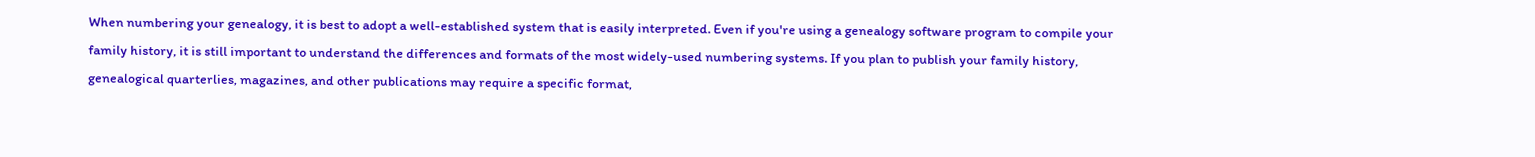When numbering your genealogy, it is best to adopt a well-established system that is easily interpreted. Even if you're using a genealogy software program to compile your family history, it is still important to understand the differences and formats of the most widely-used numbering systems. If you plan to publish your family history, genealogical quarterlies, magazines, and other publications may require a specific format,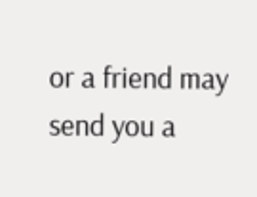or a friend may send you a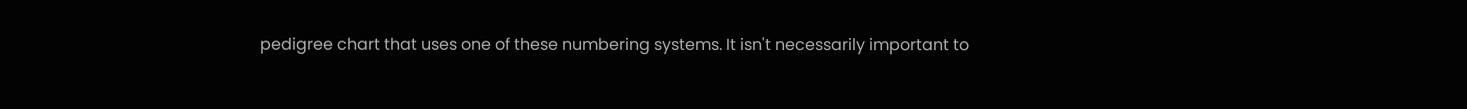pedigree chart that uses one of these numbering systems. It isn't necessarily important to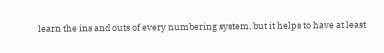learn the ins and outs of every numbering system, but it helps to have at least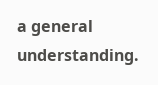a general understanding.